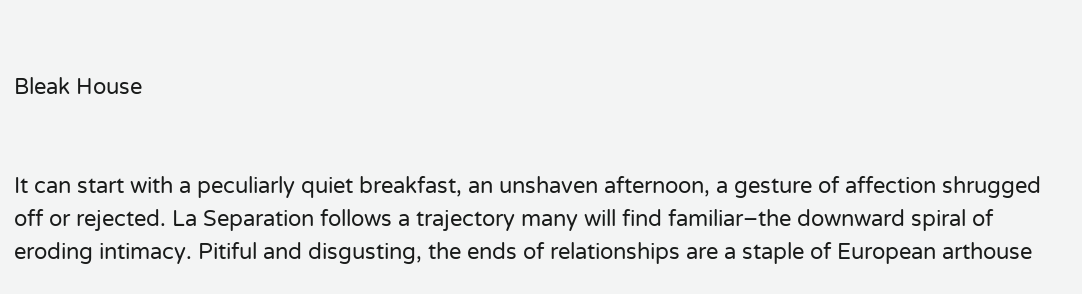Bleak House


It can start with a peculiarly quiet breakfast, an unshaven afternoon, a gesture of affection shrugged off or rejected. La Separation follows a trajectory many will find familiar–the downward spiral of eroding intimacy. Pitiful and disgusting, the ends of relationships are a staple of European arthouse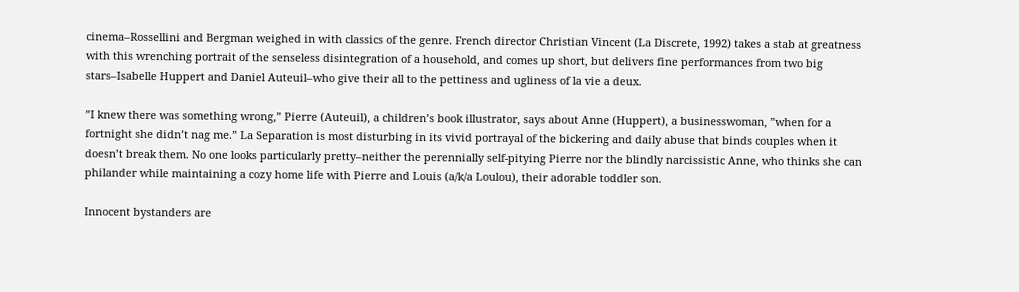cinema–Rossellini and Bergman weighed in with classics of the genre. French director Christian Vincent (La Discrete, 1992) takes a stab at greatness with this wrenching portrait of the senseless disintegration of a household, and comes up short, but delivers fine performances from two big stars–Isabelle Huppert and Daniel Auteuil–who give their all to the pettiness and ugliness of la vie a deux.

”I knew there was something wrong,” Pierre (Auteuil), a children’s book illustrator, says about Anne (Huppert), a businesswoman, ”when for a fortnight she didn’t nag me.” La Separation is most disturbing in its vivid portrayal of the bickering and daily abuse that binds couples when it doesn’t break them. No one looks particularly pretty–neither the perennially self-pitying Pierre nor the blindly narcissistic Anne, who thinks she can philander while maintaining a cozy home life with Pierre and Louis (a/k/a Loulou), their adorable toddler son.

Innocent bystanders are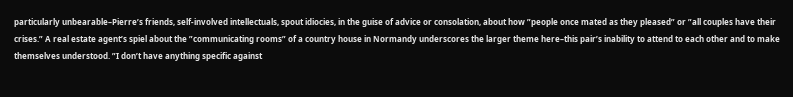particularly unbearable–Pierre’s friends, self-involved intellectuals, spout idiocies, in the guise of advice or consolation, about how ”people once mated as they pleased” or ”all couples have their crises.” A real estate agent’s spiel about the ”communicating rooms” of a country house in Normandy underscores the larger theme here–this pair’s inability to attend to each other and to make themselves understood. ”I don’t have anything specific against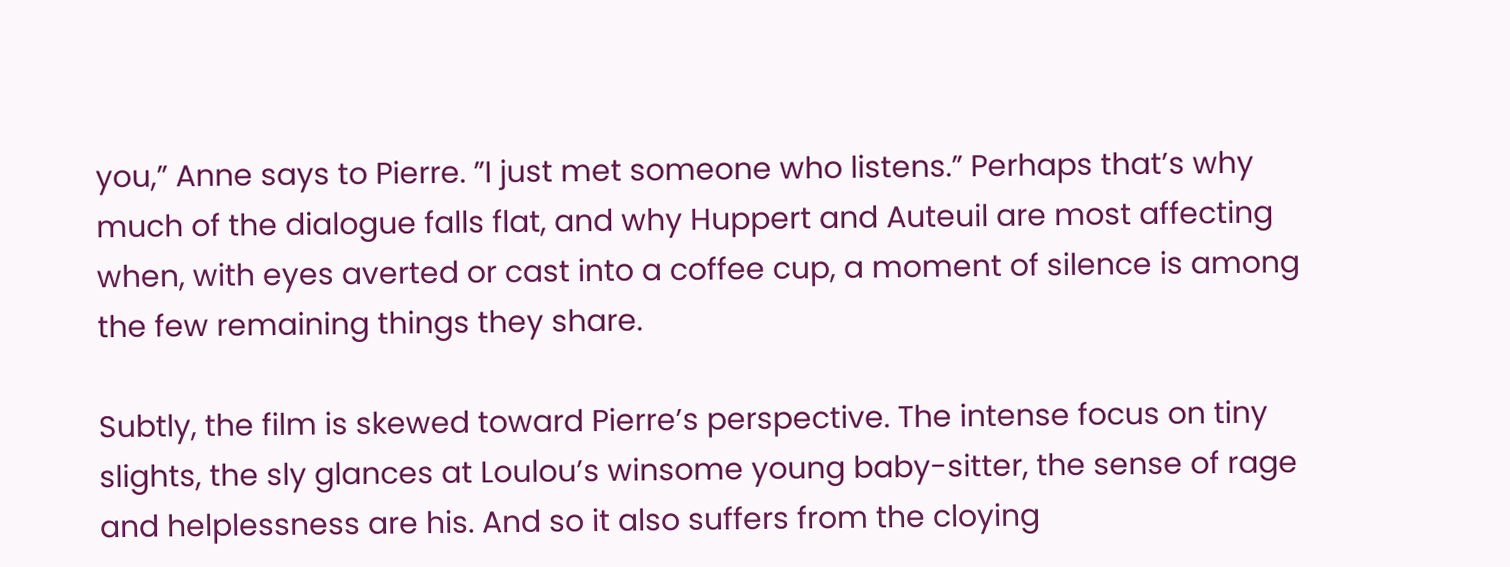you,” Anne says to Pierre. ”I just met someone who listens.” Perhaps that’s why much of the dialogue falls flat, and why Huppert and Auteuil are most affecting when, with eyes averted or cast into a coffee cup, a moment of silence is among the few remaining things they share.

Subtly, the film is skewed toward Pierre’s perspective. The intense focus on tiny slights, the sly glances at Loulou’s winsome young baby-sitter, the sense of rage and helplessness are his. And so it also suffers from the cloying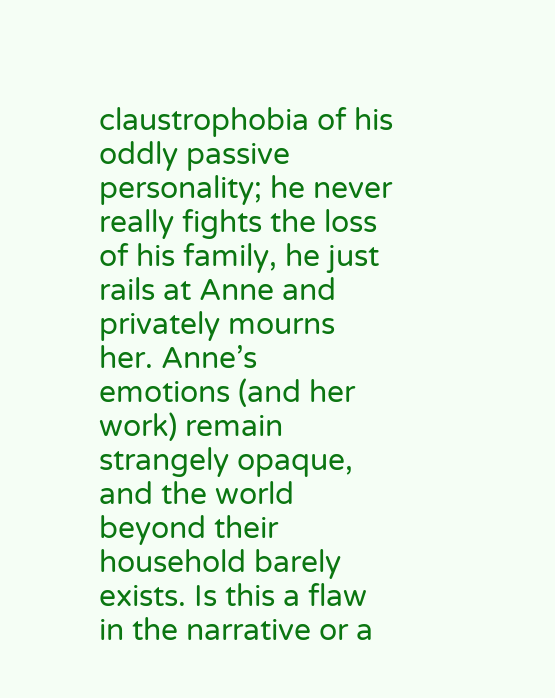claustrophobia of his oddly passive personality; he never really fights the loss of his family, he just rails at Anne and privately mourns her. Anne’s emotions (and her work) remain strangely opaque, and the world beyond their household barely exists. Is this a flaw in the narrative or a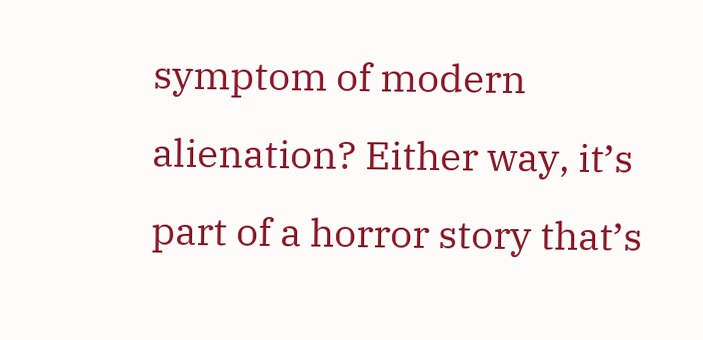symptom of modern alienation? Either way, it’s part of a horror story that’s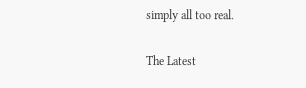simply all too real.

The Latest